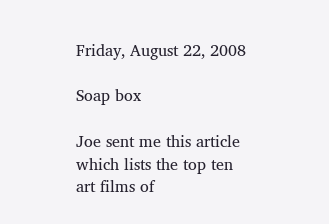Friday, August 22, 2008

Soap box

Joe sent me this article which lists the top ten art films of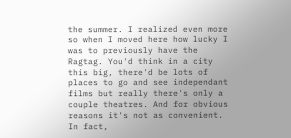the summer. I realized even more so when I moved here how lucky I was to previously have the Ragtag. You'd think in a city this big, there'd be lots of places to go and see independant films but really there's only a couple theatres. And for obvious reasons it's not as convenient. In fact,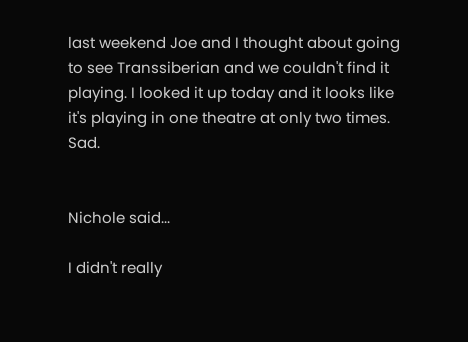last weekend Joe and I thought about going to see Transsiberian and we couldn't find it playing. I looked it up today and it looks like it's playing in one theatre at only two times. Sad.


Nichole said...

I didn't really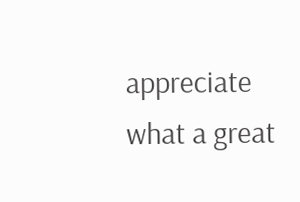appreciate what a great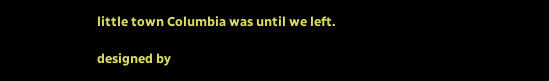little town Columbia was until we left.

designed by